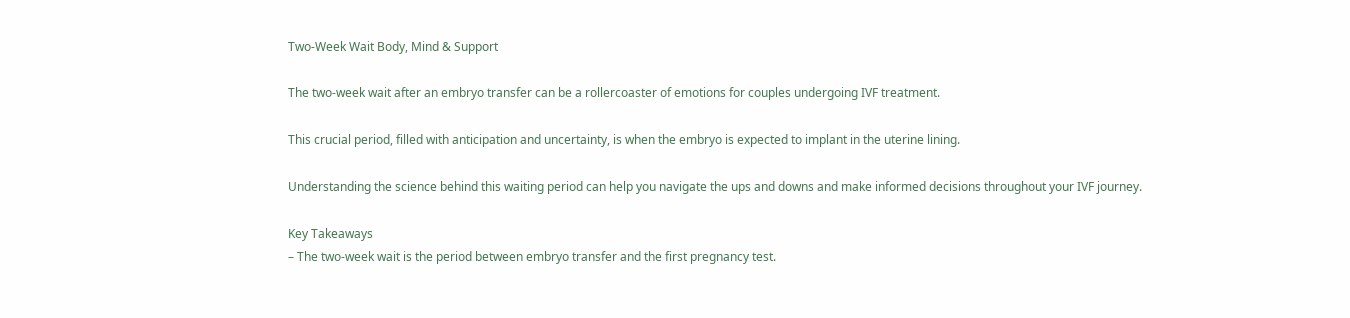Two-Week Wait Body, Mind & Support

The two-week wait after an embryo transfer can be a rollercoaster of emotions for couples undergoing IVF treatment.

This crucial period, filled with anticipation and uncertainty, is when the embryo is expected to implant in the uterine lining.

Understanding the science behind this waiting period can help you navigate the ups and downs and make informed decisions throughout your IVF journey.

Key Takeaways
– The two-week wait is the period between embryo transfer and the first pregnancy test.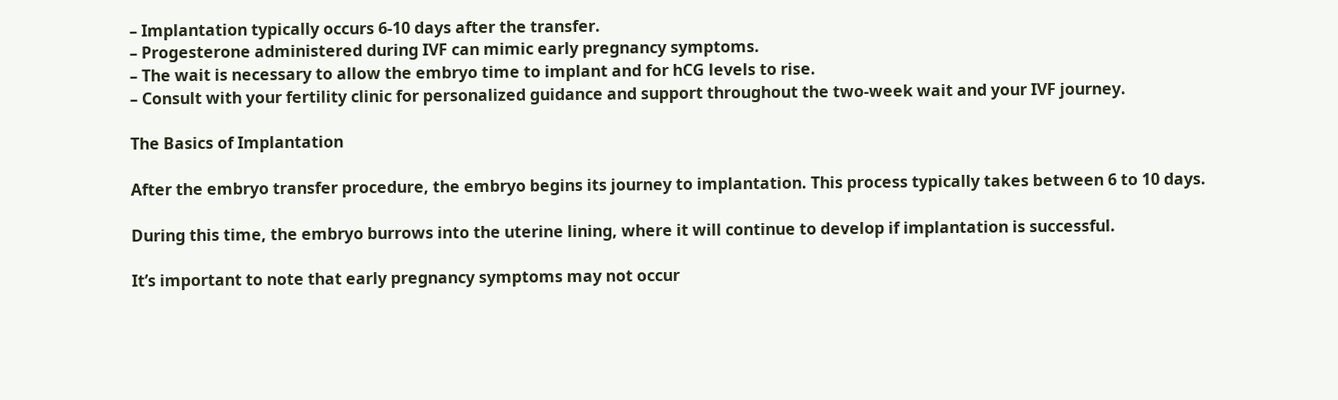– Implantation typically occurs 6-10 days after the transfer.
– Progesterone administered during IVF can mimic early pregnancy symptoms.
– The wait is necessary to allow the embryo time to implant and for hCG levels to rise.
– Consult with your fertility clinic for personalized guidance and support throughout the two-week wait and your IVF journey.

The Basics of Implantation

After the embryo transfer procedure, the embryo begins its journey to implantation. This process typically takes between 6 to 10 days.

During this time, the embryo burrows into the uterine lining, where it will continue to develop if implantation is successful.

It’s important to note that early pregnancy symptoms may not occur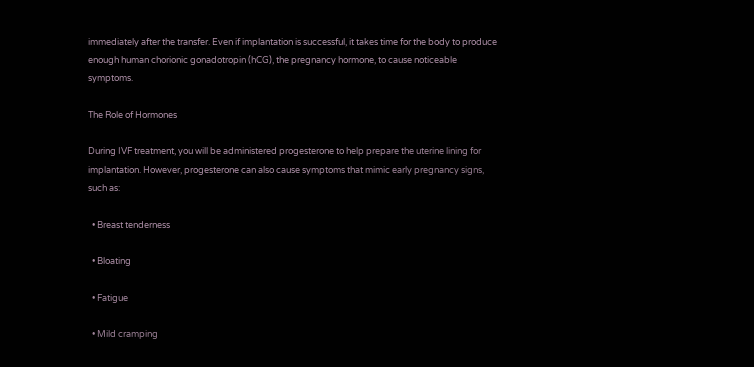immediately after the transfer. Even if implantation is successful, it takes time for the body to produce enough human chorionic gonadotropin (hCG), the pregnancy hormone, to cause noticeable symptoms.

The Role of Hormones

During IVF treatment, you will be administered progesterone to help prepare the uterine lining for implantation. However, progesterone can also cause symptoms that mimic early pregnancy signs, such as:

  • Breast tenderness

  • Bloating

  • Fatigue

  • Mild cramping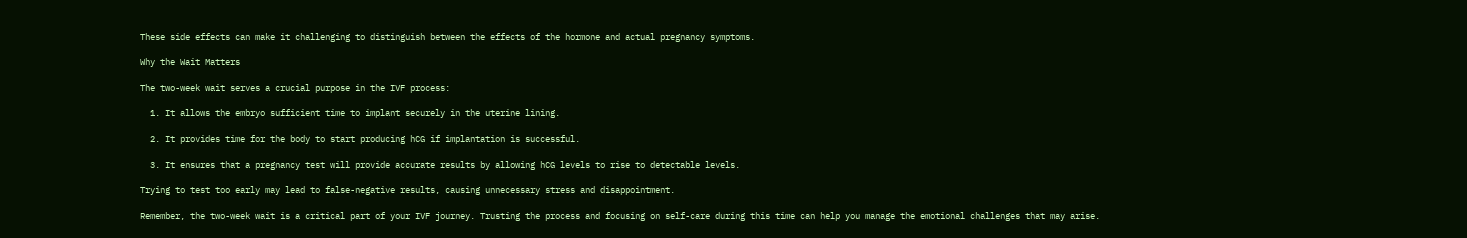These side effects can make it challenging to distinguish between the effects of the hormone and actual pregnancy symptoms.

Why the Wait Matters

The two-week wait serves a crucial purpose in the IVF process:

  1. It allows the embryo sufficient time to implant securely in the uterine lining.

  2. It provides time for the body to start producing hCG if implantation is successful.

  3. It ensures that a pregnancy test will provide accurate results by allowing hCG levels to rise to detectable levels.

Trying to test too early may lead to false-negative results, causing unnecessary stress and disappointment.

Remember, the two-week wait is a critical part of your IVF journey. Trusting the process and focusing on self-care during this time can help you manage the emotional challenges that may arise.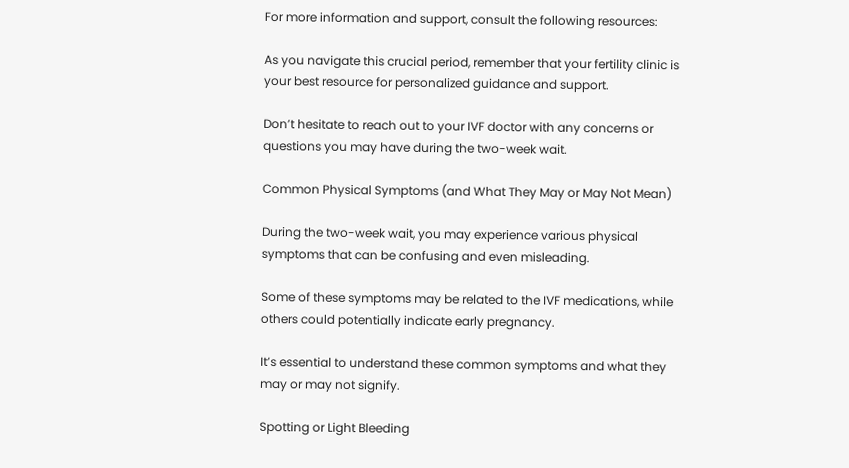For more information and support, consult the following resources:

As you navigate this crucial period, remember that your fertility clinic is your best resource for personalized guidance and support.

Don’t hesitate to reach out to your IVF doctor with any concerns or questions you may have during the two-week wait.

Common Physical Symptoms (and What They May or May Not Mean)

During the two-week wait, you may experience various physical symptoms that can be confusing and even misleading.

Some of these symptoms may be related to the IVF medications, while others could potentially indicate early pregnancy.

It’s essential to understand these common symptoms and what they may or may not signify.

Spotting or Light Bleeding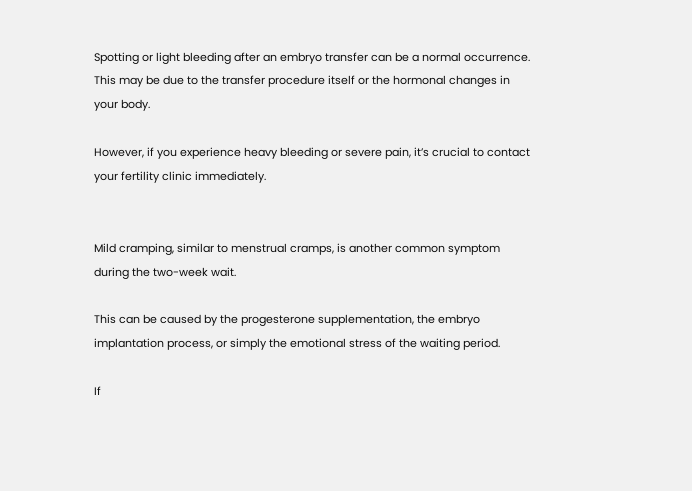Spotting or light bleeding after an embryo transfer can be a normal occurrence. This may be due to the transfer procedure itself or the hormonal changes in your body.

However, if you experience heavy bleeding or severe pain, it’s crucial to contact your fertility clinic immediately.


Mild cramping, similar to menstrual cramps, is another common symptom during the two-week wait.

This can be caused by the progesterone supplementation, the embryo implantation process, or simply the emotional stress of the waiting period.

If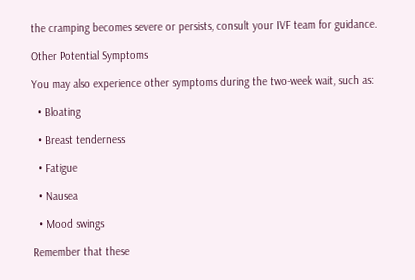the cramping becomes severe or persists, consult your IVF team for guidance.

Other Potential Symptoms

You may also experience other symptoms during the two-week wait, such as:

  • Bloating

  • Breast tenderness

  • Fatigue

  • Nausea

  • Mood swings

Remember that these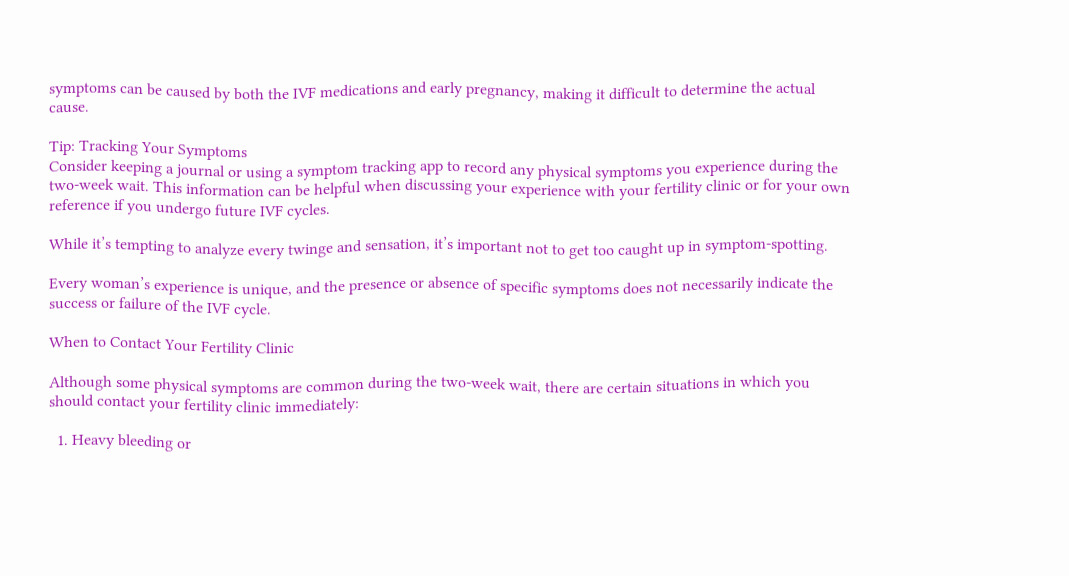symptoms can be caused by both the IVF medications and early pregnancy, making it difficult to determine the actual cause.

Tip: Tracking Your Symptoms
Consider keeping a journal or using a symptom tracking app to record any physical symptoms you experience during the two-week wait. This information can be helpful when discussing your experience with your fertility clinic or for your own reference if you undergo future IVF cycles.

While it’s tempting to analyze every twinge and sensation, it’s important not to get too caught up in symptom-spotting.

Every woman’s experience is unique, and the presence or absence of specific symptoms does not necessarily indicate the success or failure of the IVF cycle.

When to Contact Your Fertility Clinic

Although some physical symptoms are common during the two-week wait, there are certain situations in which you should contact your fertility clinic immediately:

  1. Heavy bleeding or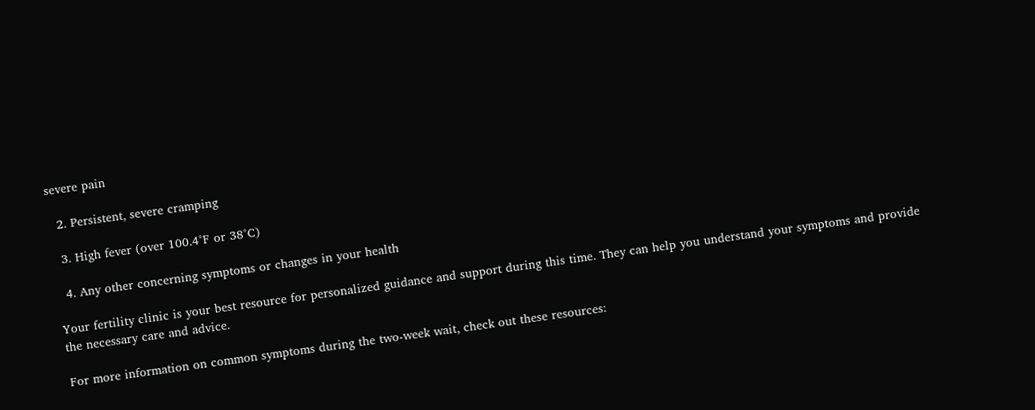severe pain

  2. Persistent, severe cramping

  3. High fever (over 100.4°F or 38°C)

  4. Any other concerning symptoms or changes in your health

Your fertility clinic is your best resource for personalized guidance and support during this time. They can help you understand your symptoms and provide the necessary care and advice.

For more information on common symptoms during the two-week wait, check out these resources: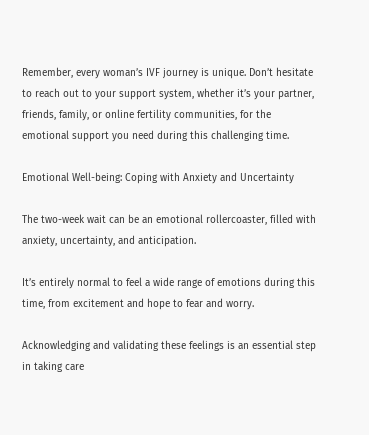Remember, every woman’s IVF journey is unique. Don’t hesitate to reach out to your support system, whether it’s your partner, friends, family, or online fertility communities, for the emotional support you need during this challenging time.

Emotional Well-being: Coping with Anxiety and Uncertainty

The two-week wait can be an emotional rollercoaster, filled with anxiety, uncertainty, and anticipation.

It’s entirely normal to feel a wide range of emotions during this time, from excitement and hope to fear and worry.

Acknowledging and validating these feelings is an essential step in taking care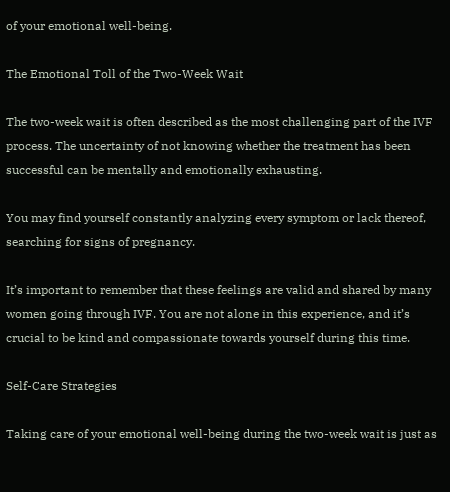of your emotional well-being.

The Emotional Toll of the Two-Week Wait

The two-week wait is often described as the most challenging part of the IVF process. The uncertainty of not knowing whether the treatment has been successful can be mentally and emotionally exhausting.

You may find yourself constantly analyzing every symptom or lack thereof, searching for signs of pregnancy.

It’s important to remember that these feelings are valid and shared by many women going through IVF. You are not alone in this experience, and it’s crucial to be kind and compassionate towards yourself during this time.

Self-Care Strategies

Taking care of your emotional well-being during the two-week wait is just as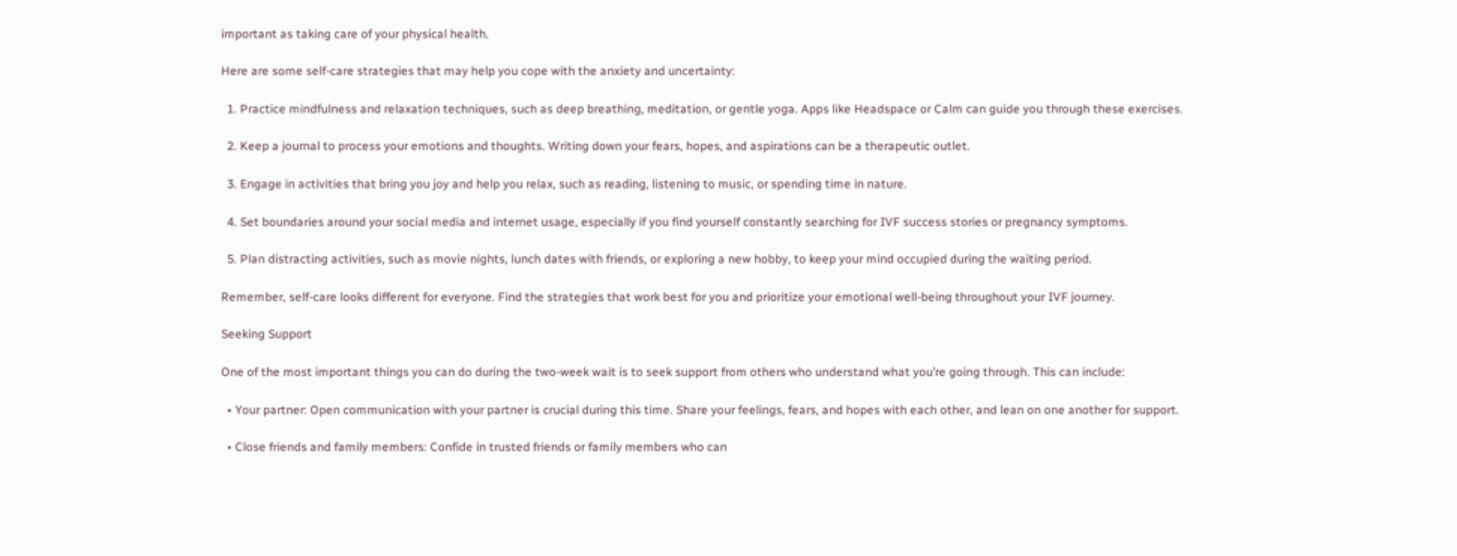important as taking care of your physical health.

Here are some self-care strategies that may help you cope with the anxiety and uncertainty:

  1. Practice mindfulness and relaxation techniques, such as deep breathing, meditation, or gentle yoga. Apps like Headspace or Calm can guide you through these exercises.

  2. Keep a journal to process your emotions and thoughts. Writing down your fears, hopes, and aspirations can be a therapeutic outlet.

  3. Engage in activities that bring you joy and help you relax, such as reading, listening to music, or spending time in nature.

  4. Set boundaries around your social media and internet usage, especially if you find yourself constantly searching for IVF success stories or pregnancy symptoms.

  5. Plan distracting activities, such as movie nights, lunch dates with friends, or exploring a new hobby, to keep your mind occupied during the waiting period.

Remember, self-care looks different for everyone. Find the strategies that work best for you and prioritize your emotional well-being throughout your IVF journey.

Seeking Support

One of the most important things you can do during the two-week wait is to seek support from others who understand what you’re going through. This can include:

  • Your partner: Open communication with your partner is crucial during this time. Share your feelings, fears, and hopes with each other, and lean on one another for support.

  • Close friends and family members: Confide in trusted friends or family members who can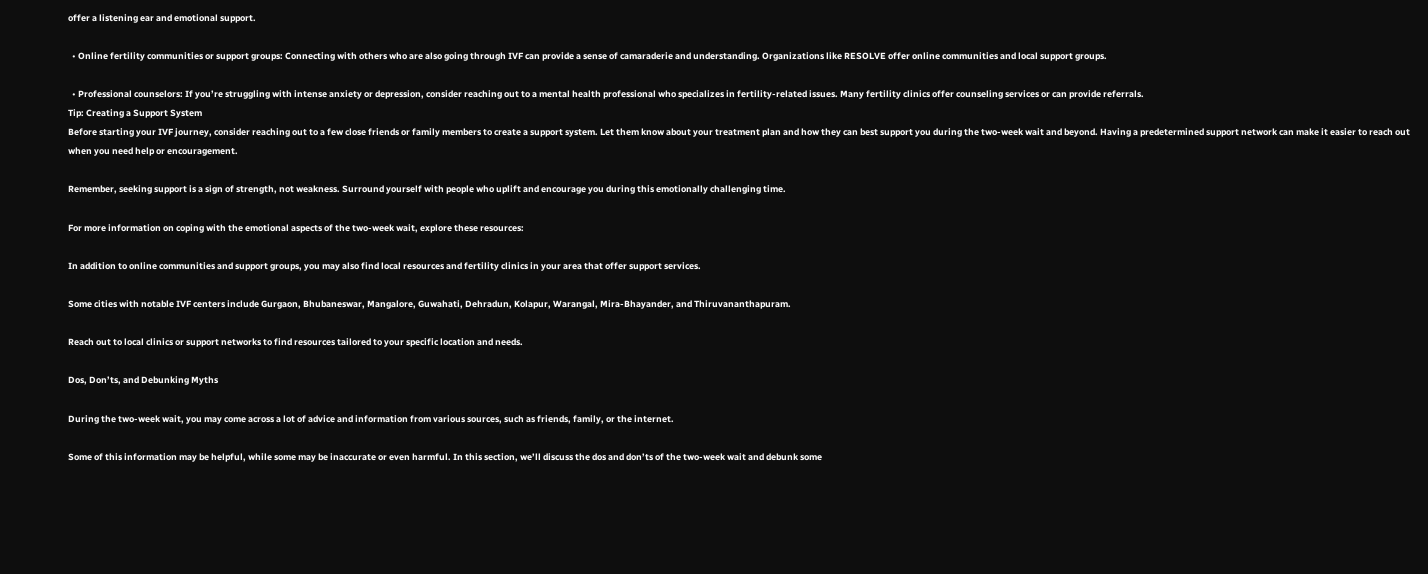offer a listening ear and emotional support.

  • Online fertility communities or support groups: Connecting with others who are also going through IVF can provide a sense of camaraderie and understanding. Organizations like RESOLVE offer online communities and local support groups.

  • Professional counselors: If you’re struggling with intense anxiety or depression, consider reaching out to a mental health professional who specializes in fertility-related issues. Many fertility clinics offer counseling services or can provide referrals.
Tip: Creating a Support System
Before starting your IVF journey, consider reaching out to a few close friends or family members to create a support system. Let them know about your treatment plan and how they can best support you during the two-week wait and beyond. Having a predetermined support network can make it easier to reach out when you need help or encouragement.

Remember, seeking support is a sign of strength, not weakness. Surround yourself with people who uplift and encourage you during this emotionally challenging time.

For more information on coping with the emotional aspects of the two-week wait, explore these resources:

In addition to online communities and support groups, you may also find local resources and fertility clinics in your area that offer support services.

Some cities with notable IVF centers include Gurgaon, Bhubaneswar, Mangalore, Guwahati, Dehradun, Kolapur, Warangal, Mira-Bhayander, and Thiruvananthapuram.

Reach out to local clinics or support networks to find resources tailored to your specific location and needs.

Dos, Don’ts, and Debunking Myths

During the two-week wait, you may come across a lot of advice and information from various sources, such as friends, family, or the internet.

Some of this information may be helpful, while some may be inaccurate or even harmful. In this section, we’ll discuss the dos and don’ts of the two-week wait and debunk some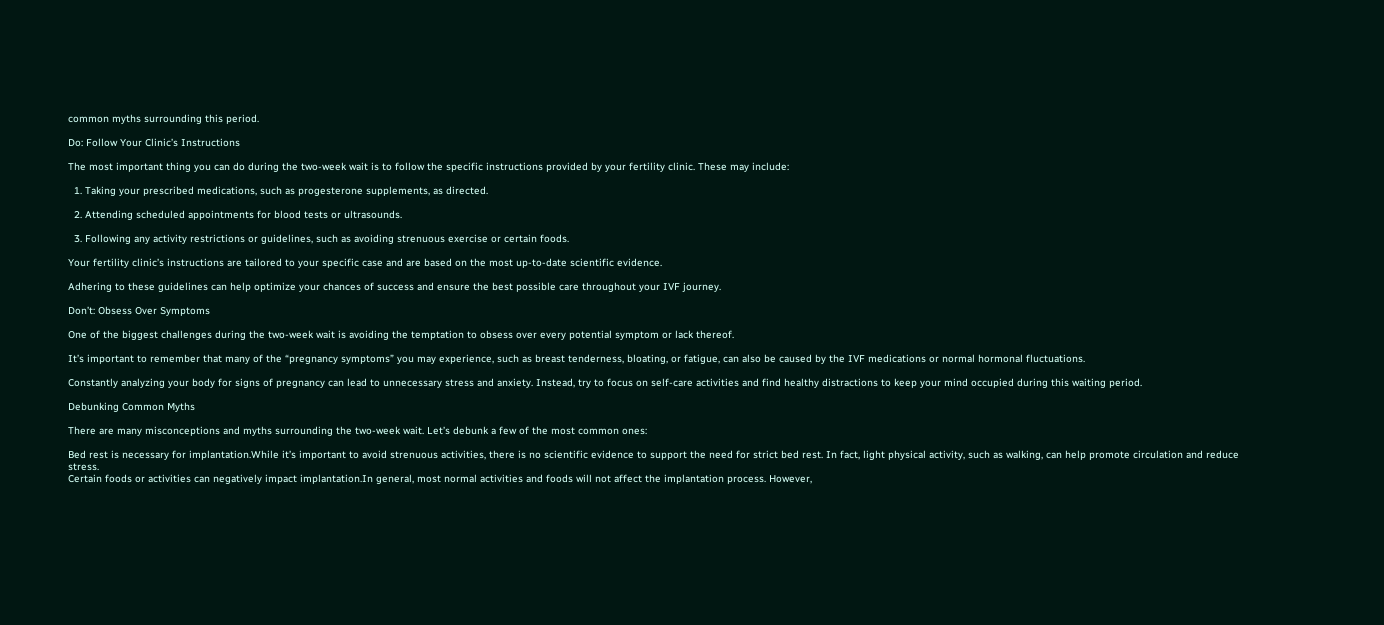common myths surrounding this period.

Do: Follow Your Clinic’s Instructions

The most important thing you can do during the two-week wait is to follow the specific instructions provided by your fertility clinic. These may include:

  1. Taking your prescribed medications, such as progesterone supplements, as directed.

  2. Attending scheduled appointments for blood tests or ultrasounds.

  3. Following any activity restrictions or guidelines, such as avoiding strenuous exercise or certain foods.

Your fertility clinic’s instructions are tailored to your specific case and are based on the most up-to-date scientific evidence.

Adhering to these guidelines can help optimize your chances of success and ensure the best possible care throughout your IVF journey.

Don’t: Obsess Over Symptoms

One of the biggest challenges during the two-week wait is avoiding the temptation to obsess over every potential symptom or lack thereof.

It’s important to remember that many of the “pregnancy symptoms” you may experience, such as breast tenderness, bloating, or fatigue, can also be caused by the IVF medications or normal hormonal fluctuations.

Constantly analyzing your body for signs of pregnancy can lead to unnecessary stress and anxiety. Instead, try to focus on self-care activities and find healthy distractions to keep your mind occupied during this waiting period.

Debunking Common Myths

There are many misconceptions and myths surrounding the two-week wait. Let’s debunk a few of the most common ones:

Bed rest is necessary for implantation.While it’s important to avoid strenuous activities, there is no scientific evidence to support the need for strict bed rest. In fact, light physical activity, such as walking, can help promote circulation and reduce stress.
Certain foods or activities can negatively impact implantation.In general, most normal activities and foods will not affect the implantation process. However,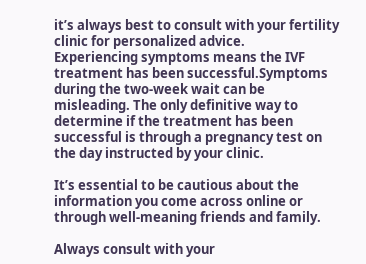it’s always best to consult with your fertility clinic for personalized advice.
Experiencing symptoms means the IVF treatment has been successful.Symptoms during the two-week wait can be misleading. The only definitive way to determine if the treatment has been successful is through a pregnancy test on the day instructed by your clinic.

It’s essential to be cautious about the information you come across online or through well-meaning friends and family.

Always consult with your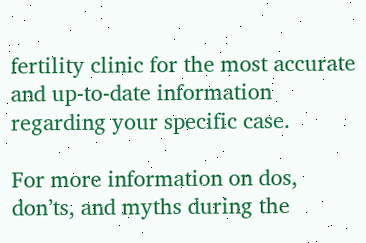fertility clinic for the most accurate and up-to-date information regarding your specific case.

For more information on dos, don’ts, and myths during the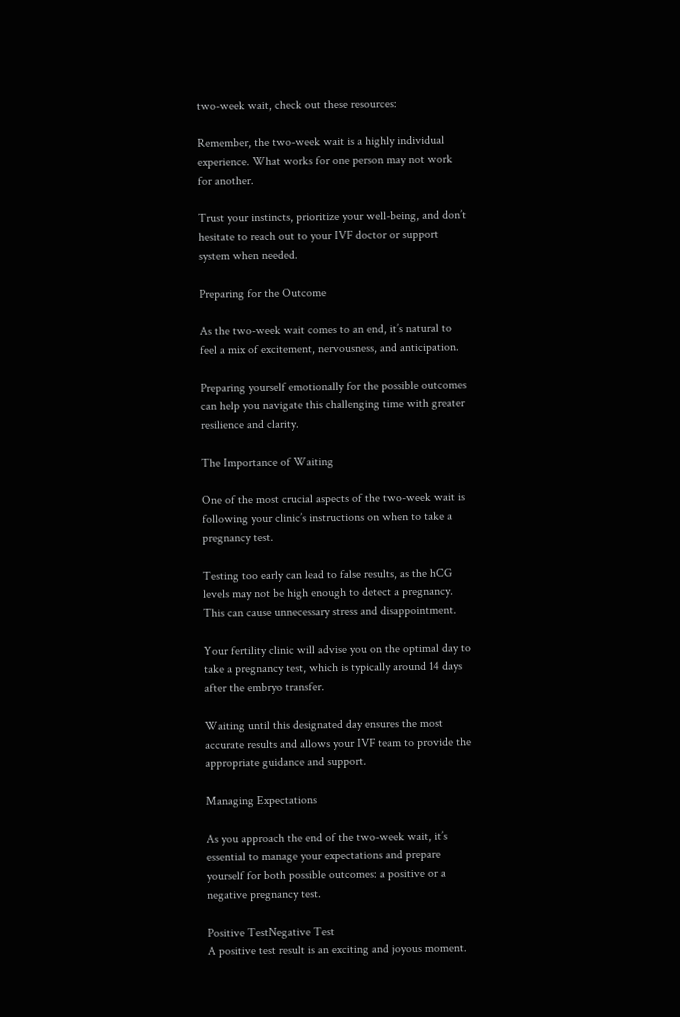two-week wait, check out these resources:

Remember, the two-week wait is a highly individual experience. What works for one person may not work for another.

Trust your instincts, prioritize your well-being, and don’t hesitate to reach out to your IVF doctor or support system when needed.

Preparing for the Outcome

As the two-week wait comes to an end, it’s natural to feel a mix of excitement, nervousness, and anticipation.

Preparing yourself emotionally for the possible outcomes can help you navigate this challenging time with greater resilience and clarity.

The Importance of Waiting

One of the most crucial aspects of the two-week wait is following your clinic’s instructions on when to take a pregnancy test.

Testing too early can lead to false results, as the hCG levels may not be high enough to detect a pregnancy. This can cause unnecessary stress and disappointment.

Your fertility clinic will advise you on the optimal day to take a pregnancy test, which is typically around 14 days after the embryo transfer.

Waiting until this designated day ensures the most accurate results and allows your IVF team to provide the appropriate guidance and support.

Managing Expectations

As you approach the end of the two-week wait, it’s essential to manage your expectations and prepare yourself for both possible outcomes: a positive or a negative pregnancy test.

Positive TestNegative Test
A positive test result is an exciting and joyous moment.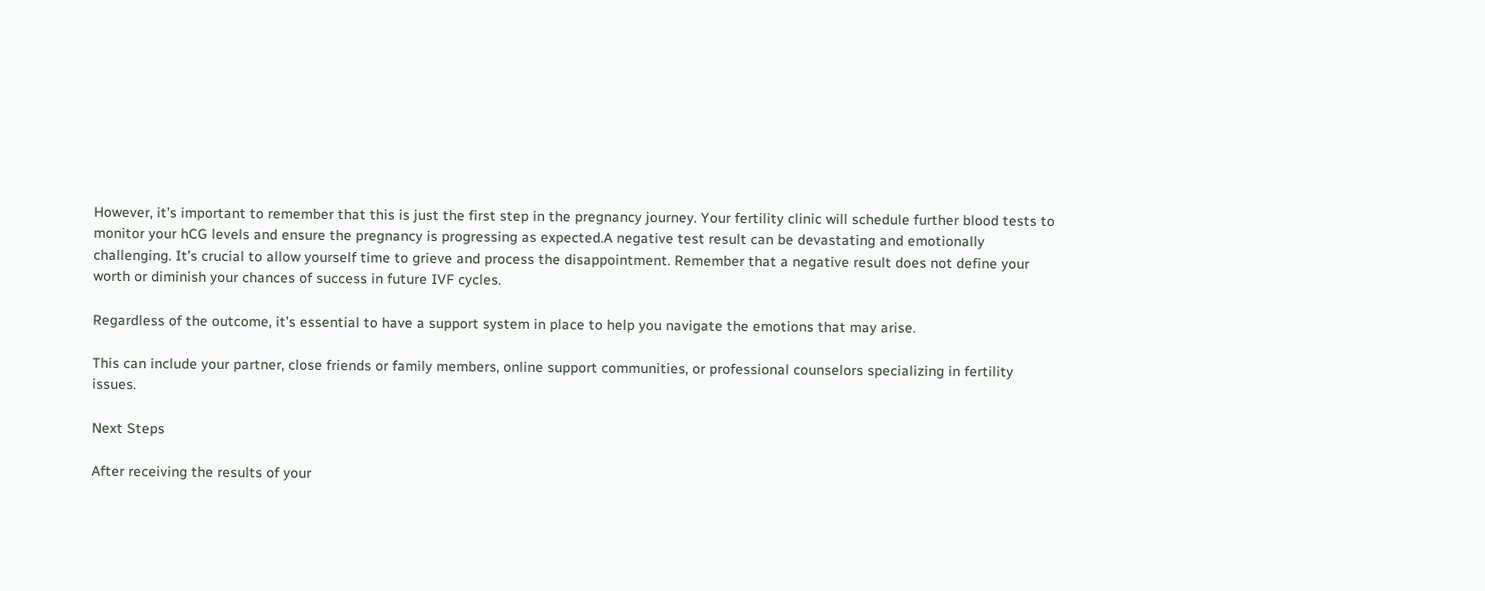However, it’s important to remember that this is just the first step in the pregnancy journey. Your fertility clinic will schedule further blood tests to monitor your hCG levels and ensure the pregnancy is progressing as expected.A negative test result can be devastating and emotionally challenging. It’s crucial to allow yourself time to grieve and process the disappointment. Remember that a negative result does not define your worth or diminish your chances of success in future IVF cycles.

Regardless of the outcome, it’s essential to have a support system in place to help you navigate the emotions that may arise.

This can include your partner, close friends or family members, online support communities, or professional counselors specializing in fertility issues.

Next Steps

After receiving the results of your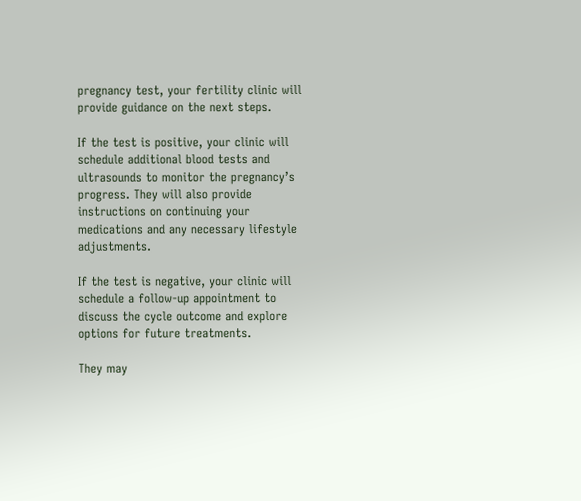pregnancy test, your fertility clinic will provide guidance on the next steps.

If the test is positive, your clinic will schedule additional blood tests and ultrasounds to monitor the pregnancy’s progress. They will also provide instructions on continuing your medications and any necessary lifestyle adjustments.

If the test is negative, your clinic will schedule a follow-up appointment to discuss the cycle outcome and explore options for future treatments.

They may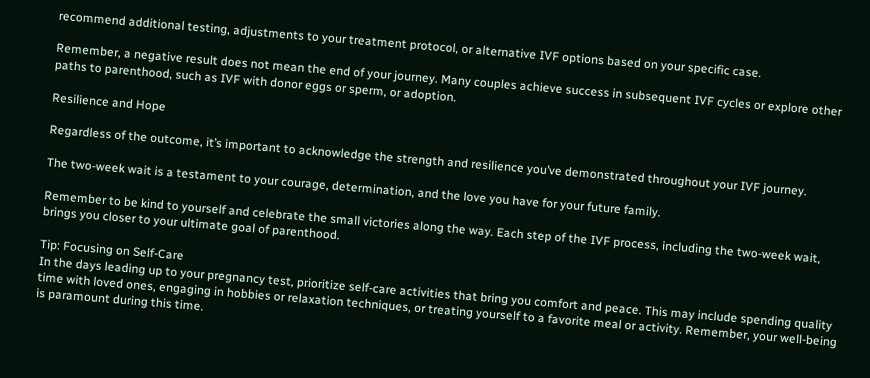recommend additional testing, adjustments to your treatment protocol, or alternative IVF options based on your specific case.

Remember, a negative result does not mean the end of your journey. Many couples achieve success in subsequent IVF cycles or explore other paths to parenthood, such as IVF with donor eggs or sperm, or adoption.

Resilience and Hope

Regardless of the outcome, it’s important to acknowledge the strength and resilience you’ve demonstrated throughout your IVF journey.

The two-week wait is a testament to your courage, determination, and the love you have for your future family.

Remember to be kind to yourself and celebrate the small victories along the way. Each step of the IVF process, including the two-week wait, brings you closer to your ultimate goal of parenthood.

Tip: Focusing on Self-Care
In the days leading up to your pregnancy test, prioritize self-care activities that bring you comfort and peace. This may include spending quality time with loved ones, engaging in hobbies or relaxation techniques, or treating yourself to a favorite meal or activity. Remember, your well-being is paramount during this time.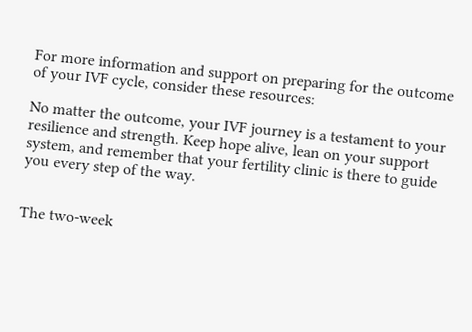For more information and support on preparing for the outcome of your IVF cycle, consider these resources:

No matter the outcome, your IVF journey is a testament to your resilience and strength. Keep hope alive, lean on your support system, and remember that your fertility clinic is there to guide you every step of the way.


The two-week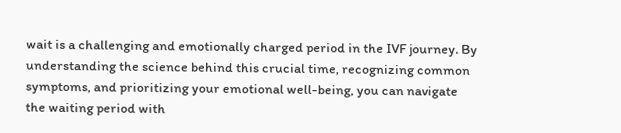wait is a challenging and emotionally charged period in the IVF journey. By understanding the science behind this crucial time, recognizing common symptoms, and prioritizing your emotional well-being, you can navigate the waiting period with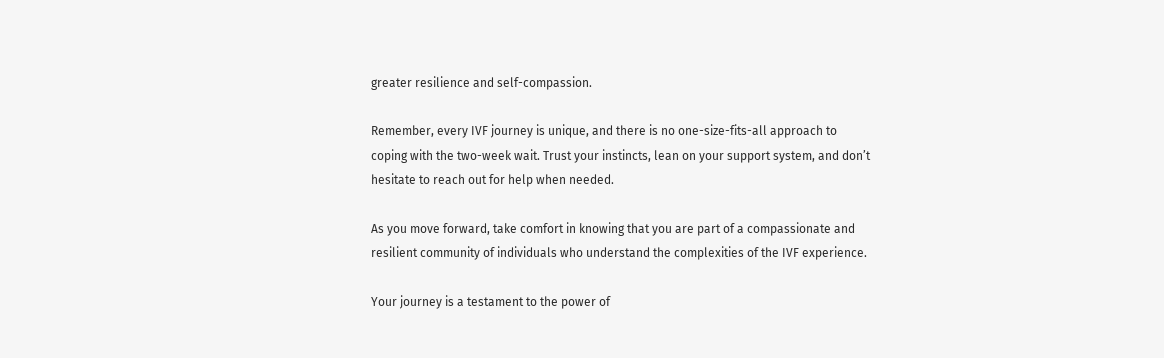greater resilience and self-compassion.

Remember, every IVF journey is unique, and there is no one-size-fits-all approach to coping with the two-week wait. Trust your instincts, lean on your support system, and don’t hesitate to reach out for help when needed.

As you move forward, take comfort in knowing that you are part of a compassionate and resilient community of individuals who understand the complexities of the IVF experience.

Your journey is a testament to the power of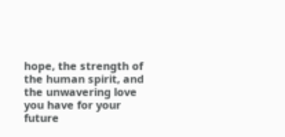hope, the strength of the human spirit, and the unwavering love you have for your future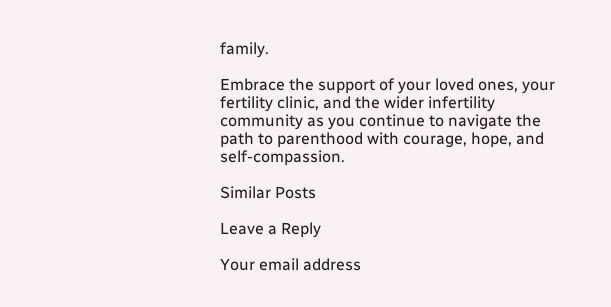family.

Embrace the support of your loved ones, your fertility clinic, and the wider infertility community as you continue to navigate the path to parenthood with courage, hope, and self-compassion.

Similar Posts

Leave a Reply

Your email address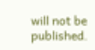will not be published.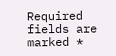Required fields are marked *